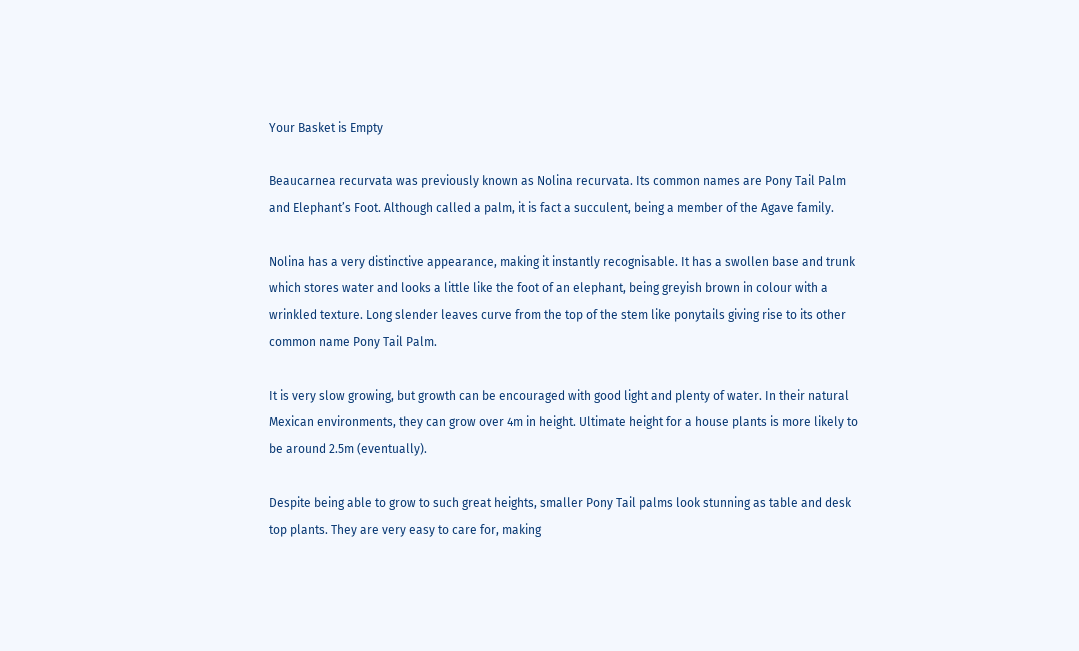Your Basket is Empty

Beaucarnea recurvata was previously known as Nolina recurvata. Its common names are Pony Tail Palm and Elephant’s Foot. Although called a palm, it is fact a succulent, being a member of the Agave family.

Nolina has a very distinctive appearance, making it instantly recognisable. It has a swollen base and trunk which stores water and looks a little like the foot of an elephant, being greyish brown in colour with a wrinkled texture. Long slender leaves curve from the top of the stem like ponytails giving rise to its other common name Pony Tail Palm.

It is very slow growing, but growth can be encouraged with good light and plenty of water. In their natural Mexican environments, they can grow over 4m in height. Ultimate height for a house plants is more likely to be around 2.5m (eventually).

Despite being able to grow to such great heights, smaller Pony Tail palms look stunning as table and desk top plants. They are very easy to care for, making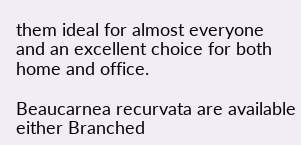them ideal for almost everyone and an excellent choice for both home and office.

Beaucarnea recurvata are available either Branched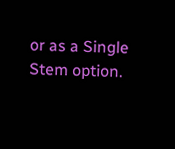or as a Single Stem option.